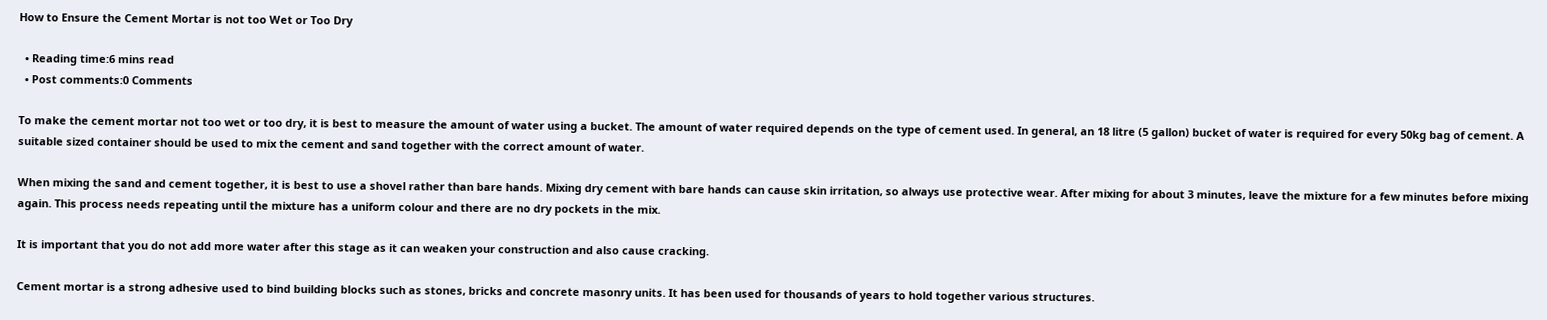How to Ensure the Cement Mortar is not too Wet or Too Dry

  • Reading time:6 mins read
  • Post comments:0 Comments

To make the cement mortar not too wet or too dry, it is best to measure the amount of water using a bucket. The amount of water required depends on the type of cement used. In general, an 18 litre (5 gallon) bucket of water is required for every 50kg bag of cement. A suitable sized container should be used to mix the cement and sand together with the correct amount of water.

When mixing the sand and cement together, it is best to use a shovel rather than bare hands. Mixing dry cement with bare hands can cause skin irritation, so always use protective wear. After mixing for about 3 minutes, leave the mixture for a few minutes before mixing again. This process needs repeating until the mixture has a uniform colour and there are no dry pockets in the mix.

It is important that you do not add more water after this stage as it can weaken your construction and also cause cracking.

Cement mortar is a strong adhesive used to bind building blocks such as stones, bricks and concrete masonry units. It has been used for thousands of years to hold together various structures.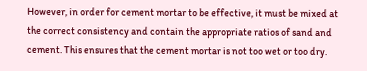However, in order for cement mortar to be effective, it must be mixed at the correct consistency and contain the appropriate ratios of sand and cement. This ensures that the cement mortar is not too wet or too dry.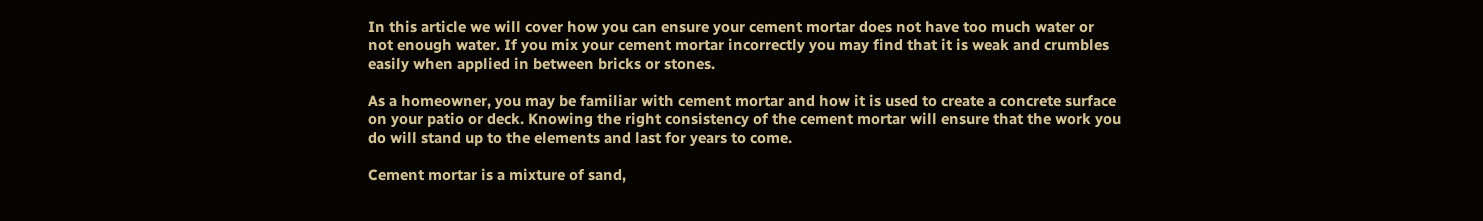In this article we will cover how you can ensure your cement mortar does not have too much water or not enough water. If you mix your cement mortar incorrectly you may find that it is weak and crumbles easily when applied in between bricks or stones.

As a homeowner, you may be familiar with cement mortar and how it is used to create a concrete surface on your patio or deck. Knowing the right consistency of the cement mortar will ensure that the work you do will stand up to the elements and last for years to come.

Cement mortar is a mixture of sand,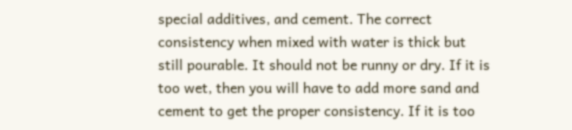special additives, and cement. The correct consistency when mixed with water is thick but still pourable. It should not be runny or dry. If it is too wet, then you will have to add more sand and cement to get the proper consistency. If it is too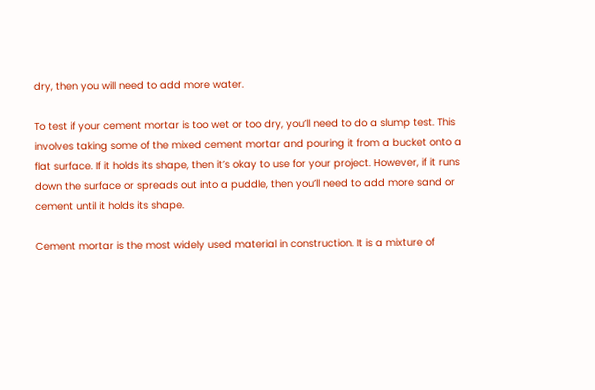dry, then you will need to add more water.

To test if your cement mortar is too wet or too dry, you’ll need to do a slump test. This involves taking some of the mixed cement mortar and pouring it from a bucket onto a flat surface. If it holds its shape, then it’s okay to use for your project. However, if it runs down the surface or spreads out into a puddle, then you’ll need to add more sand or cement until it holds its shape.

Cement mortar is the most widely used material in construction. It is a mixture of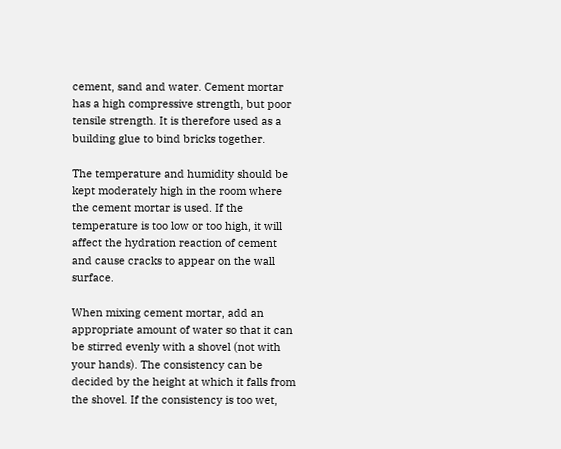cement, sand and water. Cement mortar has a high compressive strength, but poor tensile strength. It is therefore used as a building glue to bind bricks together.

The temperature and humidity should be kept moderately high in the room where the cement mortar is used. If the temperature is too low or too high, it will affect the hydration reaction of cement and cause cracks to appear on the wall surface.

When mixing cement mortar, add an appropriate amount of water so that it can be stirred evenly with a shovel (not with your hands). The consistency can be decided by the height at which it falls from the shovel. If the consistency is too wet,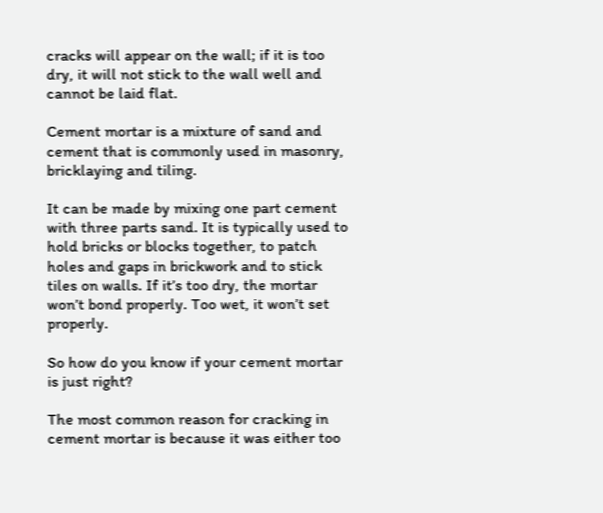cracks will appear on the wall; if it is too dry, it will not stick to the wall well and cannot be laid flat.

Cement mortar is a mixture of sand and cement that is commonly used in masonry, bricklaying and tiling.

It can be made by mixing one part cement with three parts sand. It is typically used to hold bricks or blocks together, to patch holes and gaps in brickwork and to stick tiles on walls. If it’s too dry, the mortar won’t bond properly. Too wet, it won’t set properly.

So how do you know if your cement mortar is just right?

The most common reason for cracking in cement mortar is because it was either too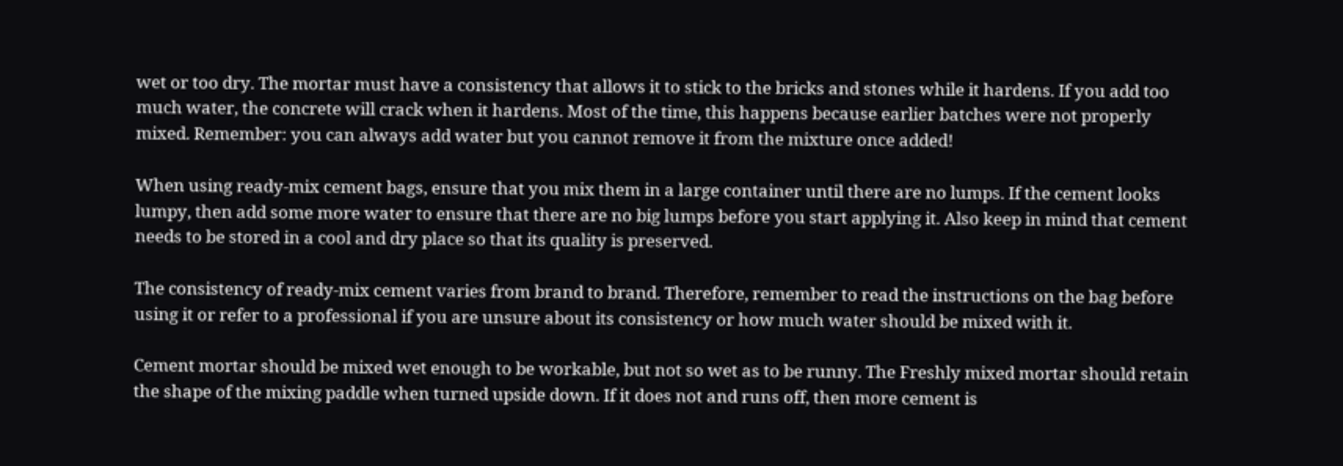wet or too dry. The mortar must have a consistency that allows it to stick to the bricks and stones while it hardens. If you add too much water, the concrete will crack when it hardens. Most of the time, this happens because earlier batches were not properly mixed. Remember: you can always add water but you cannot remove it from the mixture once added!

When using ready-mix cement bags, ensure that you mix them in a large container until there are no lumps. If the cement looks lumpy, then add some more water to ensure that there are no big lumps before you start applying it. Also keep in mind that cement needs to be stored in a cool and dry place so that its quality is preserved.

The consistency of ready-mix cement varies from brand to brand. Therefore, remember to read the instructions on the bag before using it or refer to a professional if you are unsure about its consistency or how much water should be mixed with it.

Cement mortar should be mixed wet enough to be workable, but not so wet as to be runny. The Freshly mixed mortar should retain the shape of the mixing paddle when turned upside down. If it does not and runs off, then more cement is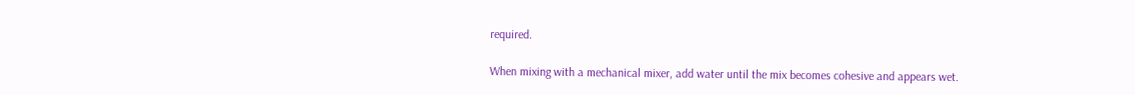required.

When mixing with a mechanical mixer, add water until the mix becomes cohesive and appears wet.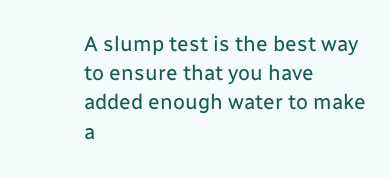A slump test is the best way to ensure that you have added enough water to make a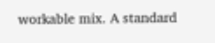workable mix. A standard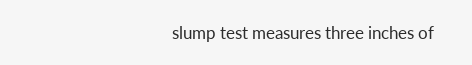slump test measures three inches of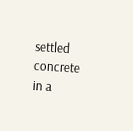settled concrete in a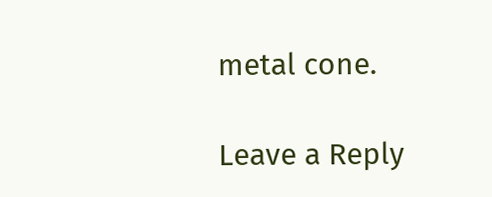metal cone.

Leave a Reply